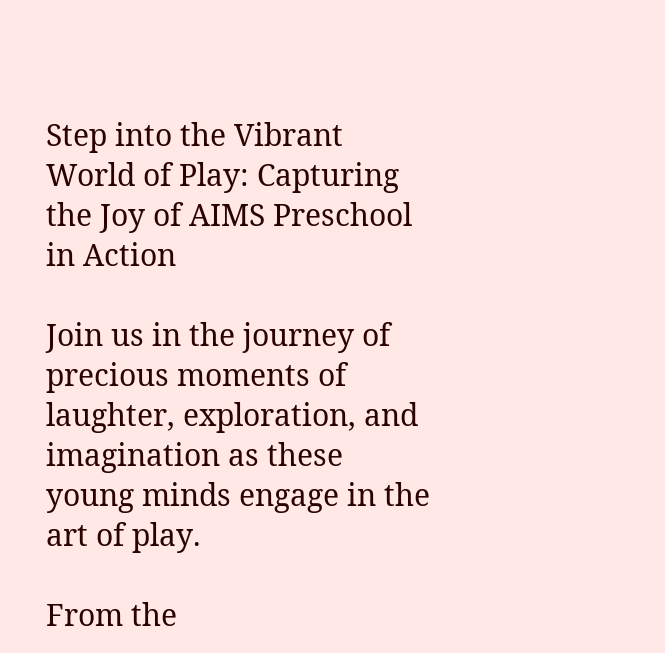Step into the Vibrant World of Play: Capturing the Joy of AIMS Preschool in Action

Join us in the journey of precious moments of laughter, exploration, and imagination as these young minds engage in the art of play.

From the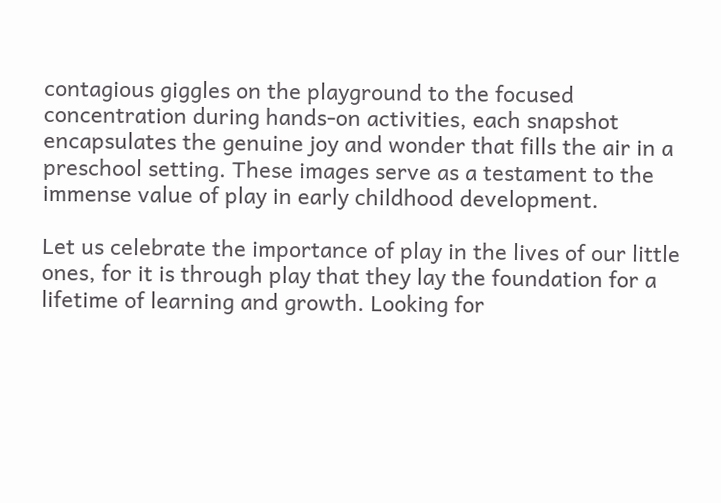contagious giggles on the playground to the focused concentration during hands-on activities, each snapshot encapsulates the genuine joy and wonder that fills the air in a preschool setting. These images serve as a testament to the immense value of play in early childhood development.

Let us celebrate the importance of play in the lives of our little ones, for it is through play that they lay the foundation for a lifetime of learning and growth. Looking for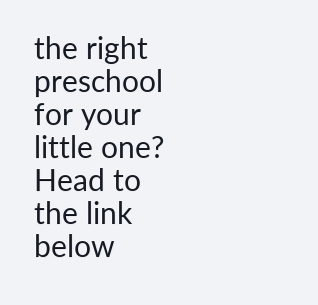the right preschool for your little one? Head to the link below